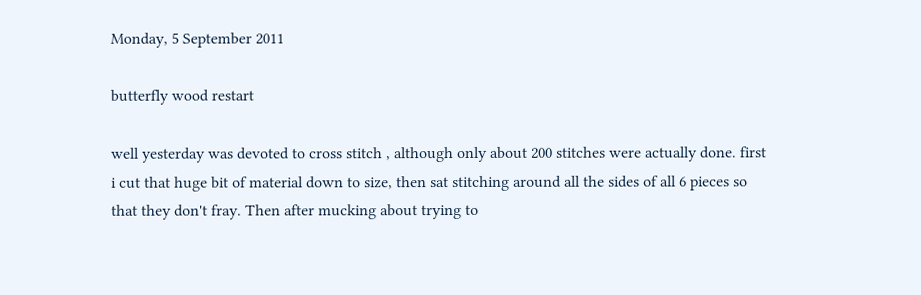Monday, 5 September 2011

butterfly wood restart

well yesterday was devoted to cross stitch , although only about 200 stitches were actually done. first i cut that huge bit of material down to size, then sat stitching around all the sides of all 6 pieces so that they don't fray. Then after mucking about trying to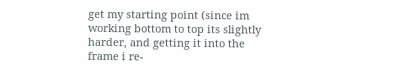get my starting point (since im working bottom to top its slightly harder, and getting it into the frame i re-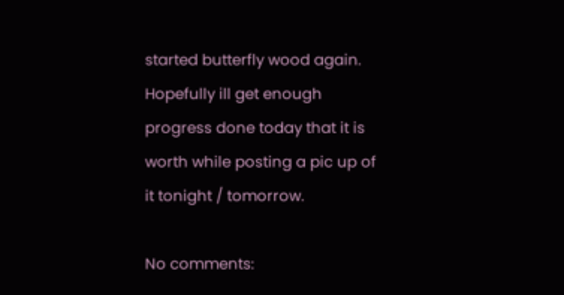started butterfly wood again.   Hopefully ill get enough progress done today that it is worth while posting a pic up of it tonight / tomorrow.

No comments: